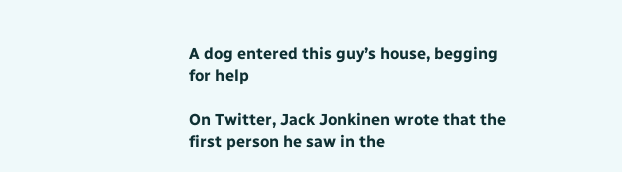A dog entered this guy’s house, begging for help

On Twitter, Jack Jonkinen wrote that the first person he saw in the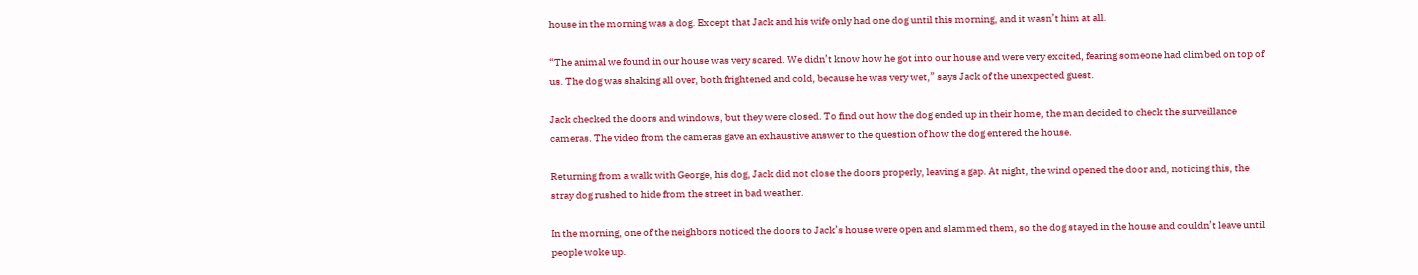house in the morning was a dog. Except that Jack and his wife only had one dog until this morning, and it wasn’t him at all.

“The animal we found in our house was very scared. We didn’t know how he got into our house and were very excited, fearing someone had climbed on top of us. The dog was shaking all over, both frightened and cold, because he was very wet,” says Jack of the unexpected guest.

Jack checked the doors and windows, but they were closed. To find out how the dog ended up in their home, the man decided to check the surveillance cameras. The video from the cameras gave an exhaustive answer to the question of how the dog entered the house.

Returning from a walk with George, his dog, Jack did not close the doors properly, leaving a gap. At night, the wind opened the door and, noticing this, the stray dog rushed to hide from the street in bad weather.

In the morning, one of the neighbors noticed the doors to Jack’s house were open and slammed them, so the dog stayed in the house and couldn’t leave until people woke up.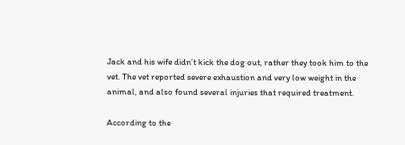Jack and his wife didn’t kick the dog out, rather they took him to the vet. The vet reported severe exhaustion and very low weight in the animal, and also found several injuries that required treatment.

According to the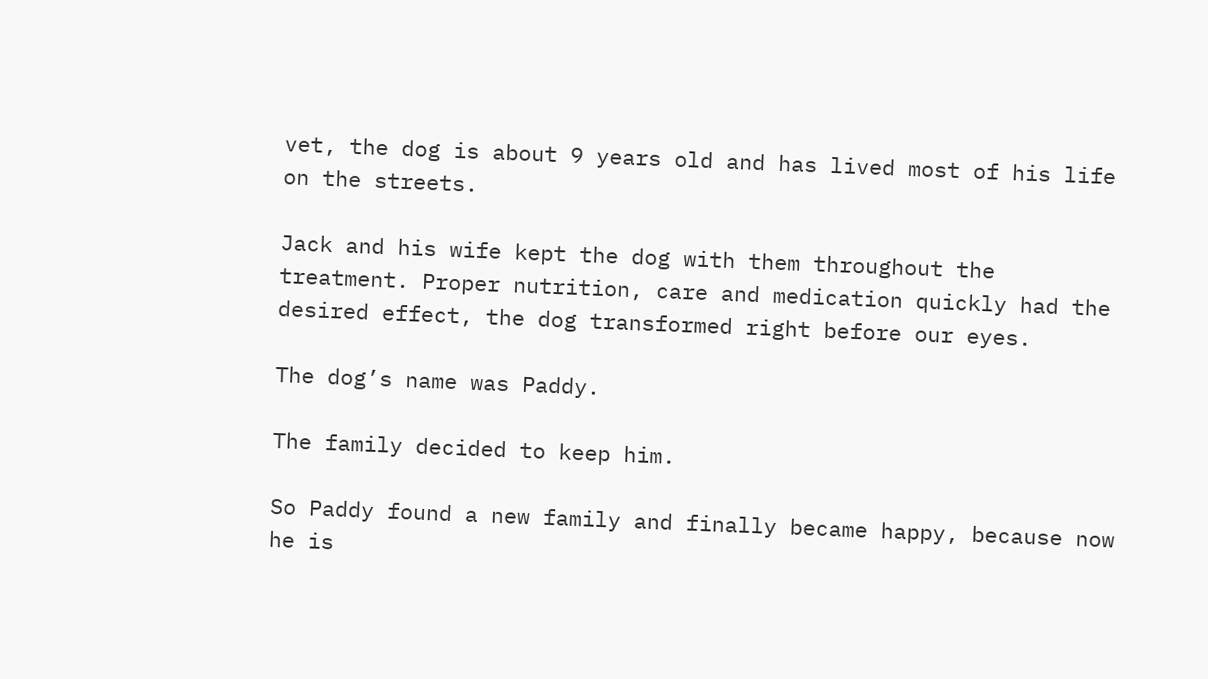vet, the dog is about 9 years old and has lived most of his life on the streets.

Jack and his wife kept the dog with them throughout the treatment. Proper nutrition, care and medication quickly had the desired effect, the dog transformed right before our eyes.

The dog’s name was Paddy.

The family decided to keep him.

So Paddy found a new family and finally became happy, because now he is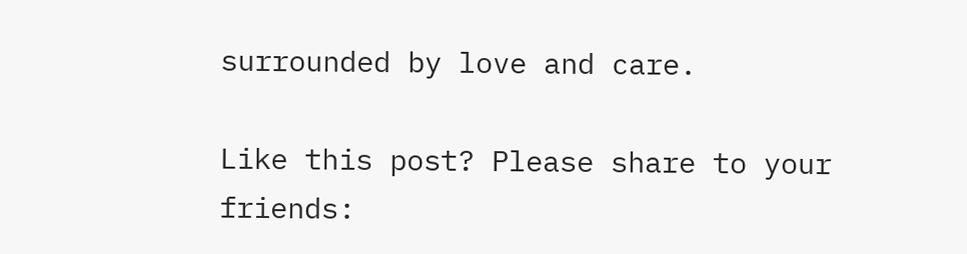surrounded by love and care.

Like this post? Please share to your friends: